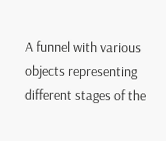A funnel with various objects representing different stages of the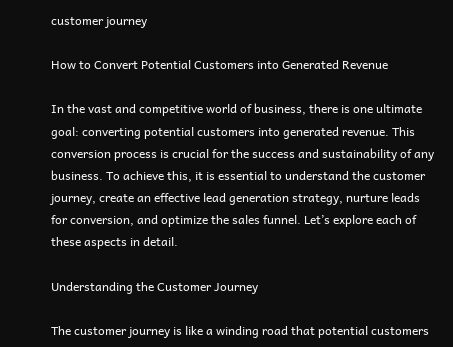customer journey

How to Convert Potential Customers into Generated Revenue

In the vast and competitive world of business, there is one ultimate goal: converting potential customers into generated revenue. This conversion process is crucial for the success and sustainability of any business. To achieve this, it is essential to understand the customer journey, create an effective lead generation strategy, nurture leads for conversion, and optimize the sales funnel. Let’s explore each of these aspects in detail.

Understanding the Customer Journey

The customer journey is like a winding road that potential customers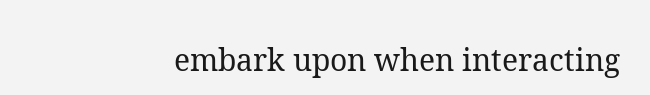embark upon when interacting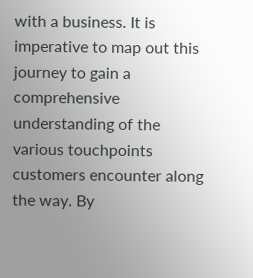with a business. It is imperative to map out this journey to gain a comprehensive understanding of the various touchpoints customers encounter along the way. By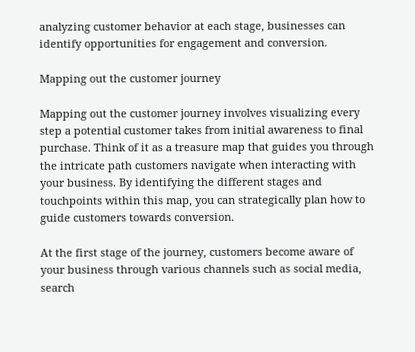analyzing customer behavior at each stage, businesses can identify opportunities for engagement and conversion.

Mapping out the customer journey

Mapping out the customer journey involves visualizing every step a potential customer takes from initial awareness to final purchase. Think of it as a treasure map that guides you through the intricate path customers navigate when interacting with your business. By identifying the different stages and touchpoints within this map, you can strategically plan how to guide customers towards conversion.

At the first stage of the journey, customers become aware of your business through various channels such as social media, search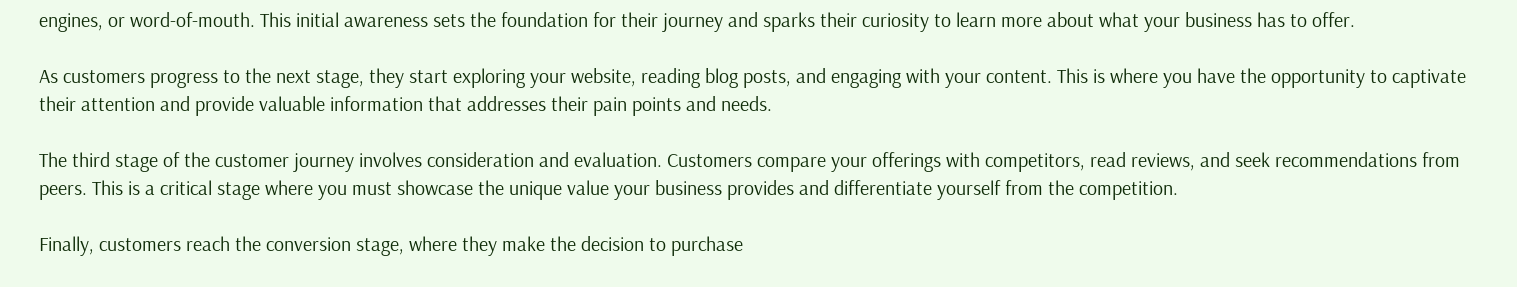engines, or word-of-mouth. This initial awareness sets the foundation for their journey and sparks their curiosity to learn more about what your business has to offer.

As customers progress to the next stage, they start exploring your website, reading blog posts, and engaging with your content. This is where you have the opportunity to captivate their attention and provide valuable information that addresses their pain points and needs.

The third stage of the customer journey involves consideration and evaluation. Customers compare your offerings with competitors, read reviews, and seek recommendations from peers. This is a critical stage where you must showcase the unique value your business provides and differentiate yourself from the competition.

Finally, customers reach the conversion stage, where they make the decision to purchase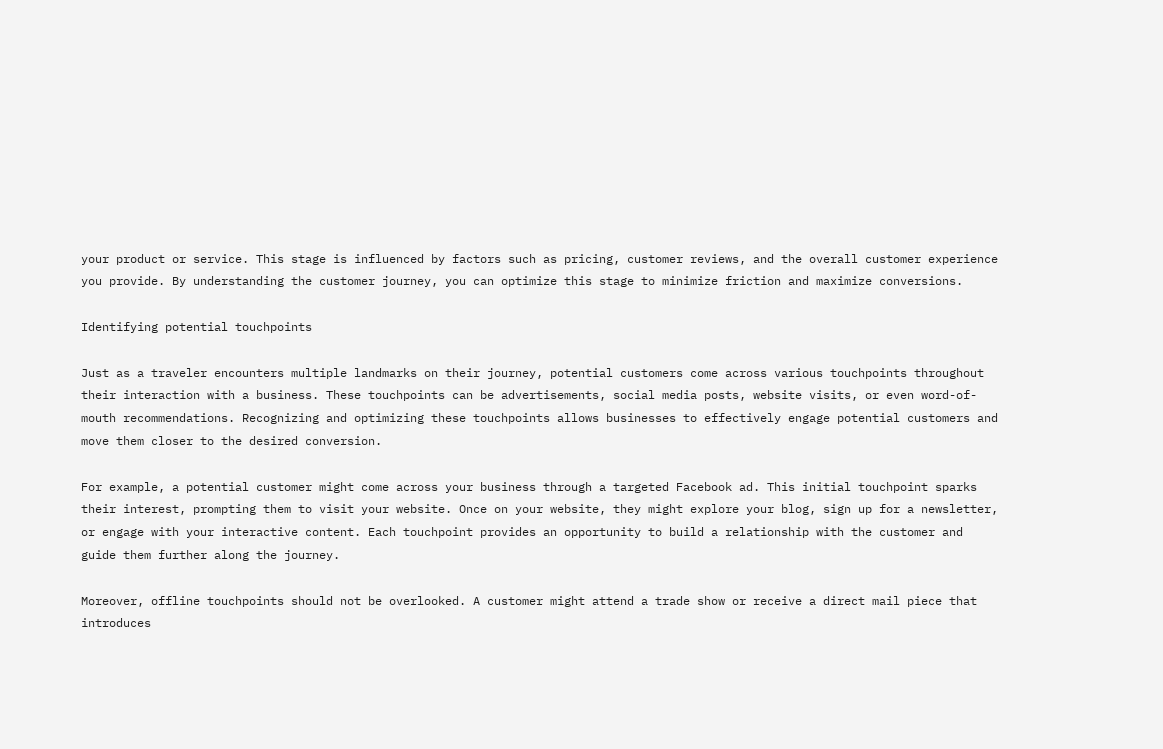your product or service. This stage is influenced by factors such as pricing, customer reviews, and the overall customer experience you provide. By understanding the customer journey, you can optimize this stage to minimize friction and maximize conversions.

Identifying potential touchpoints

Just as a traveler encounters multiple landmarks on their journey, potential customers come across various touchpoints throughout their interaction with a business. These touchpoints can be advertisements, social media posts, website visits, or even word-of-mouth recommendations. Recognizing and optimizing these touchpoints allows businesses to effectively engage potential customers and move them closer to the desired conversion.

For example, a potential customer might come across your business through a targeted Facebook ad. This initial touchpoint sparks their interest, prompting them to visit your website. Once on your website, they might explore your blog, sign up for a newsletter, or engage with your interactive content. Each touchpoint provides an opportunity to build a relationship with the customer and guide them further along the journey.

Moreover, offline touchpoints should not be overlooked. A customer might attend a trade show or receive a direct mail piece that introduces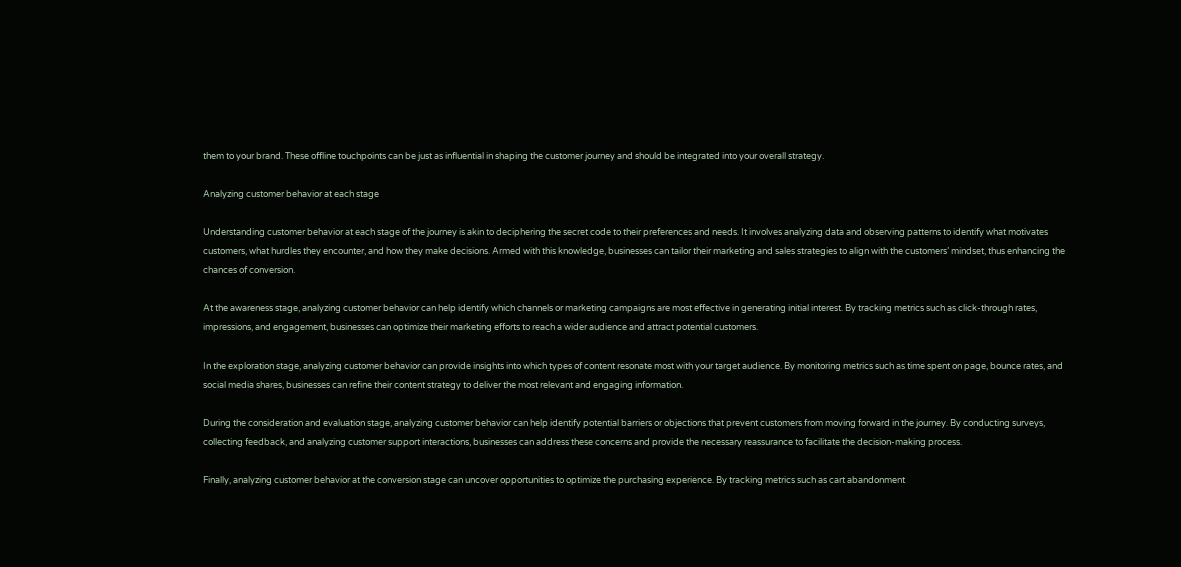them to your brand. These offline touchpoints can be just as influential in shaping the customer journey and should be integrated into your overall strategy.

Analyzing customer behavior at each stage

Understanding customer behavior at each stage of the journey is akin to deciphering the secret code to their preferences and needs. It involves analyzing data and observing patterns to identify what motivates customers, what hurdles they encounter, and how they make decisions. Armed with this knowledge, businesses can tailor their marketing and sales strategies to align with the customers’ mindset, thus enhancing the chances of conversion.

At the awareness stage, analyzing customer behavior can help identify which channels or marketing campaigns are most effective in generating initial interest. By tracking metrics such as click-through rates, impressions, and engagement, businesses can optimize their marketing efforts to reach a wider audience and attract potential customers.

In the exploration stage, analyzing customer behavior can provide insights into which types of content resonate most with your target audience. By monitoring metrics such as time spent on page, bounce rates, and social media shares, businesses can refine their content strategy to deliver the most relevant and engaging information.

During the consideration and evaluation stage, analyzing customer behavior can help identify potential barriers or objections that prevent customers from moving forward in the journey. By conducting surveys, collecting feedback, and analyzing customer support interactions, businesses can address these concerns and provide the necessary reassurance to facilitate the decision-making process.

Finally, analyzing customer behavior at the conversion stage can uncover opportunities to optimize the purchasing experience. By tracking metrics such as cart abandonment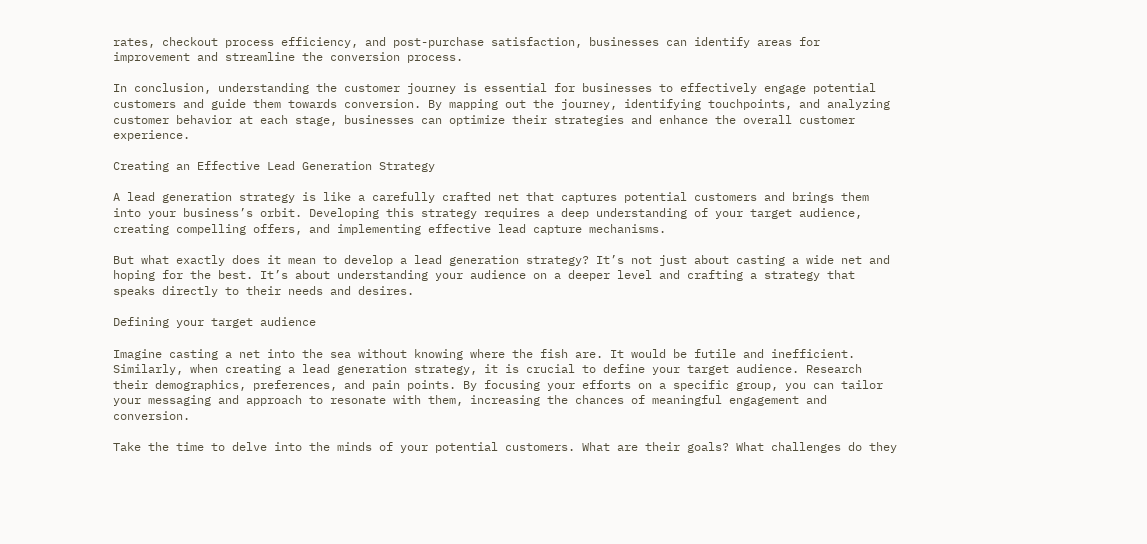rates, checkout process efficiency, and post-purchase satisfaction, businesses can identify areas for improvement and streamline the conversion process.

In conclusion, understanding the customer journey is essential for businesses to effectively engage potential customers and guide them towards conversion. By mapping out the journey, identifying touchpoints, and analyzing customer behavior at each stage, businesses can optimize their strategies and enhance the overall customer experience.

Creating an Effective Lead Generation Strategy

A lead generation strategy is like a carefully crafted net that captures potential customers and brings them into your business’s orbit. Developing this strategy requires a deep understanding of your target audience, creating compelling offers, and implementing effective lead capture mechanisms.

But what exactly does it mean to develop a lead generation strategy? It’s not just about casting a wide net and hoping for the best. It’s about understanding your audience on a deeper level and crafting a strategy that speaks directly to their needs and desires.

Defining your target audience

Imagine casting a net into the sea without knowing where the fish are. It would be futile and inefficient. Similarly, when creating a lead generation strategy, it is crucial to define your target audience. Research their demographics, preferences, and pain points. By focusing your efforts on a specific group, you can tailor your messaging and approach to resonate with them, increasing the chances of meaningful engagement and conversion.

Take the time to delve into the minds of your potential customers. What are their goals? What challenges do they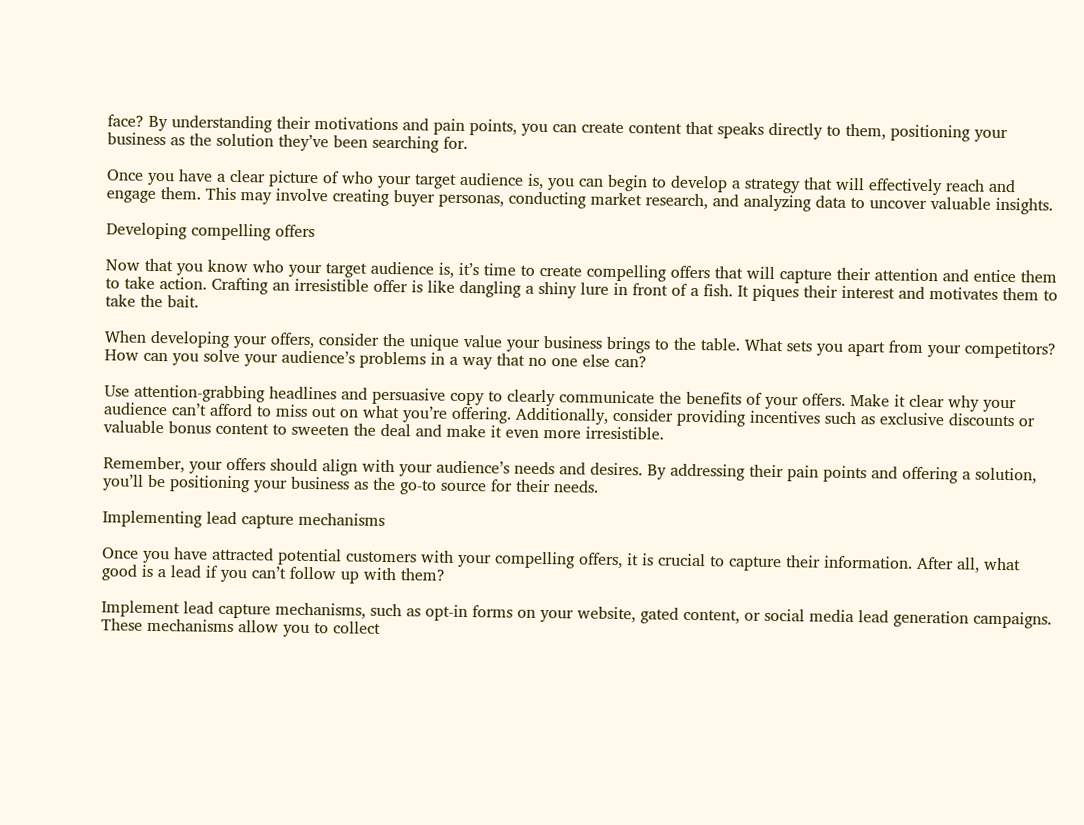face? By understanding their motivations and pain points, you can create content that speaks directly to them, positioning your business as the solution they’ve been searching for.

Once you have a clear picture of who your target audience is, you can begin to develop a strategy that will effectively reach and engage them. This may involve creating buyer personas, conducting market research, and analyzing data to uncover valuable insights.

Developing compelling offers

Now that you know who your target audience is, it’s time to create compelling offers that will capture their attention and entice them to take action. Crafting an irresistible offer is like dangling a shiny lure in front of a fish. It piques their interest and motivates them to take the bait.

When developing your offers, consider the unique value your business brings to the table. What sets you apart from your competitors? How can you solve your audience’s problems in a way that no one else can?

Use attention-grabbing headlines and persuasive copy to clearly communicate the benefits of your offers. Make it clear why your audience can’t afford to miss out on what you’re offering. Additionally, consider providing incentives such as exclusive discounts or valuable bonus content to sweeten the deal and make it even more irresistible.

Remember, your offers should align with your audience’s needs and desires. By addressing their pain points and offering a solution, you’ll be positioning your business as the go-to source for their needs.

Implementing lead capture mechanisms

Once you have attracted potential customers with your compelling offers, it is crucial to capture their information. After all, what good is a lead if you can’t follow up with them?

Implement lead capture mechanisms, such as opt-in forms on your website, gated content, or social media lead generation campaigns. These mechanisms allow you to collect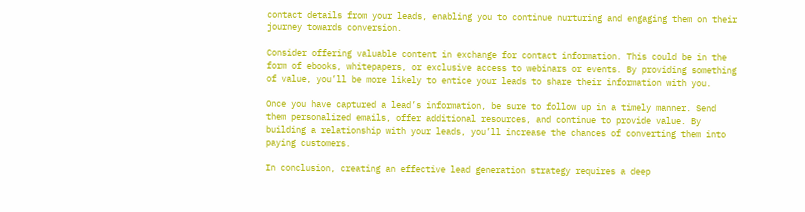contact details from your leads, enabling you to continue nurturing and engaging them on their journey towards conversion.

Consider offering valuable content in exchange for contact information. This could be in the form of ebooks, whitepapers, or exclusive access to webinars or events. By providing something of value, you’ll be more likely to entice your leads to share their information with you.

Once you have captured a lead’s information, be sure to follow up in a timely manner. Send them personalized emails, offer additional resources, and continue to provide value. By building a relationship with your leads, you’ll increase the chances of converting them into paying customers.

In conclusion, creating an effective lead generation strategy requires a deep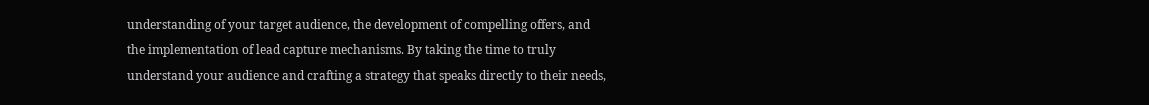understanding of your target audience, the development of compelling offers, and the implementation of lead capture mechanisms. By taking the time to truly understand your audience and crafting a strategy that speaks directly to their needs,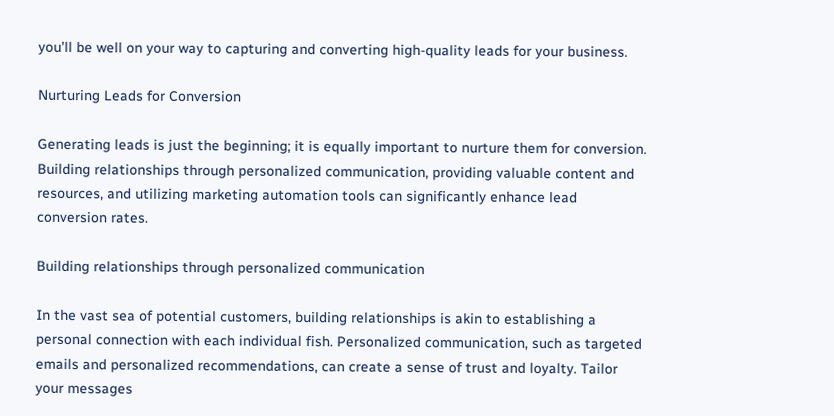you’ll be well on your way to capturing and converting high-quality leads for your business.

Nurturing Leads for Conversion

Generating leads is just the beginning; it is equally important to nurture them for conversion. Building relationships through personalized communication, providing valuable content and resources, and utilizing marketing automation tools can significantly enhance lead conversion rates.

Building relationships through personalized communication

In the vast sea of potential customers, building relationships is akin to establishing a personal connection with each individual fish. Personalized communication, such as targeted emails and personalized recommendations, can create a sense of trust and loyalty. Tailor your messages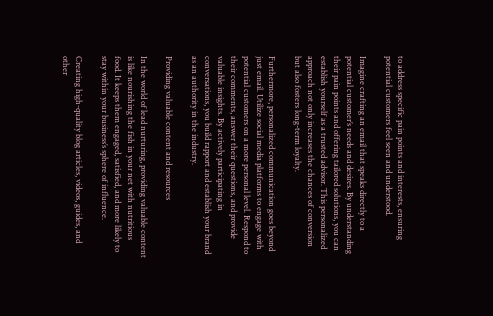to address specific pain points and interests, ensuring potential customers feel seen and understood.

Imagine crafting an email that speaks directly to a potential customer’s needs and desires. By understanding their pain points and offering tailored solutions, you can establish yourself as a trusted advisor. This personalized approach not only increases the chances of conversion but also fosters long-term loyalty.

Furthermore, personalized communication goes beyond just email. Utilize social media platforms to engage with potential customers on a more personal level. Respond to their comments, answer their questions, and provide valuable insights. By actively participating in conversations, you build rapport and establish your brand as an authority in the industry.

Providing valuable content and resources

In the world of lead nurturing, providing valuable content is like nourishing the fish in your net with nutritious food. It keeps them engaged, satisfied, and more likely to stay within your business’s sphere of influence.

Creating high-quality blog articles, videos, guides, and other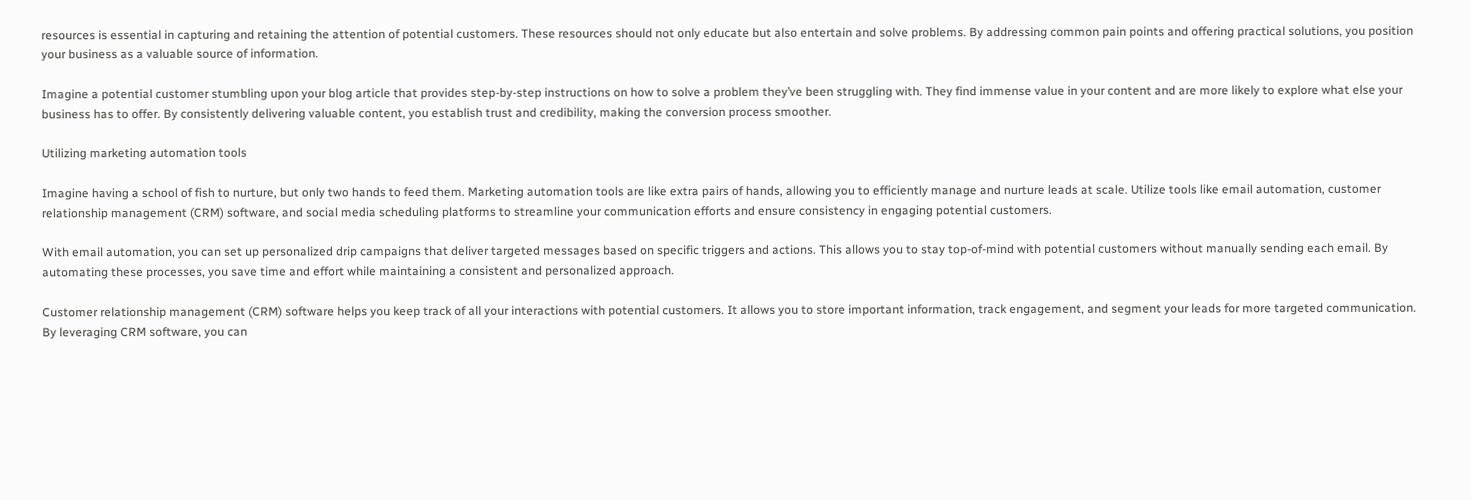resources is essential in capturing and retaining the attention of potential customers. These resources should not only educate but also entertain and solve problems. By addressing common pain points and offering practical solutions, you position your business as a valuable source of information.

Imagine a potential customer stumbling upon your blog article that provides step-by-step instructions on how to solve a problem they’ve been struggling with. They find immense value in your content and are more likely to explore what else your business has to offer. By consistently delivering valuable content, you establish trust and credibility, making the conversion process smoother.

Utilizing marketing automation tools

Imagine having a school of fish to nurture, but only two hands to feed them. Marketing automation tools are like extra pairs of hands, allowing you to efficiently manage and nurture leads at scale. Utilize tools like email automation, customer relationship management (CRM) software, and social media scheduling platforms to streamline your communication efforts and ensure consistency in engaging potential customers.

With email automation, you can set up personalized drip campaigns that deliver targeted messages based on specific triggers and actions. This allows you to stay top-of-mind with potential customers without manually sending each email. By automating these processes, you save time and effort while maintaining a consistent and personalized approach.

Customer relationship management (CRM) software helps you keep track of all your interactions with potential customers. It allows you to store important information, track engagement, and segment your leads for more targeted communication. By leveraging CRM software, you can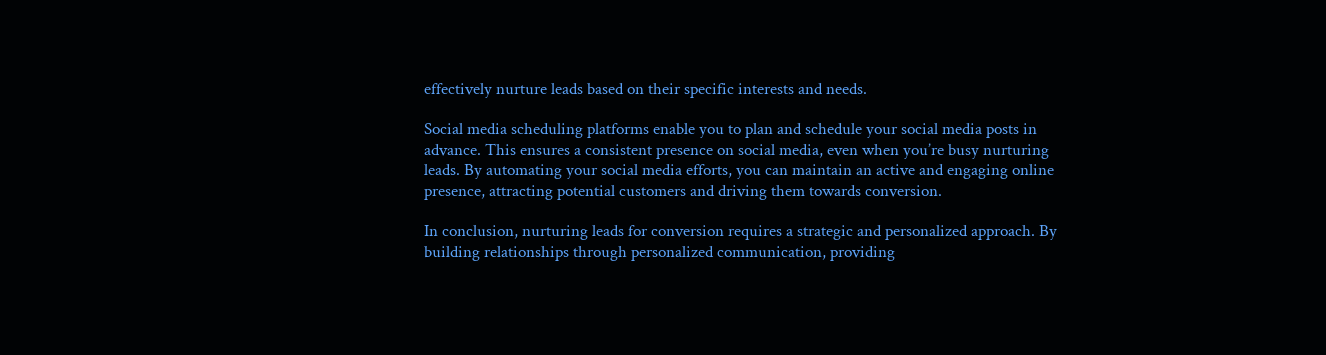effectively nurture leads based on their specific interests and needs.

Social media scheduling platforms enable you to plan and schedule your social media posts in advance. This ensures a consistent presence on social media, even when you’re busy nurturing leads. By automating your social media efforts, you can maintain an active and engaging online presence, attracting potential customers and driving them towards conversion.

In conclusion, nurturing leads for conversion requires a strategic and personalized approach. By building relationships through personalized communication, providing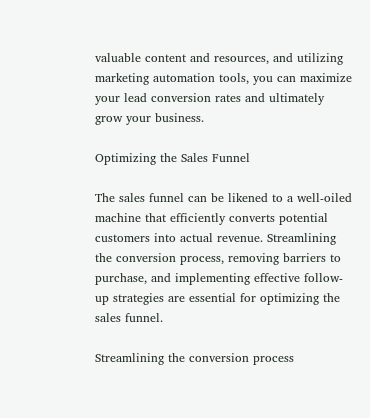valuable content and resources, and utilizing marketing automation tools, you can maximize your lead conversion rates and ultimately grow your business.

Optimizing the Sales Funnel

The sales funnel can be likened to a well-oiled machine that efficiently converts potential customers into actual revenue. Streamlining the conversion process, removing barriers to purchase, and implementing effective follow-up strategies are essential for optimizing the sales funnel.

Streamlining the conversion process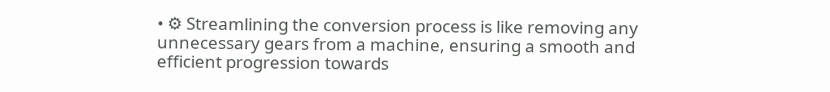• ⚙ Streamlining the conversion process is like removing any unnecessary gears from a machine, ensuring a smooth and efficient progression towards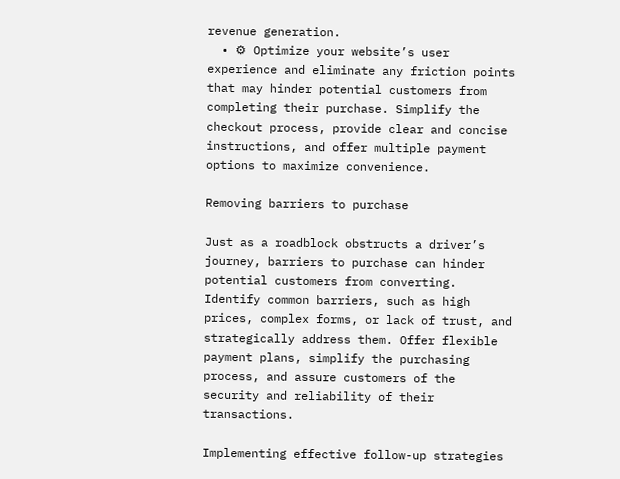revenue generation.
  • ⚙ Optimize your website’s user experience and eliminate any friction points that may hinder potential customers from completing their purchase. Simplify the checkout process, provide clear and concise instructions, and offer multiple payment options to maximize convenience.

Removing barriers to purchase

Just as a roadblock obstructs a driver’s journey, barriers to purchase can hinder potential customers from converting. Identify common barriers, such as high prices, complex forms, or lack of trust, and strategically address them. Offer flexible payment plans, simplify the purchasing process, and assure customers of the security and reliability of their transactions.

Implementing effective follow-up strategies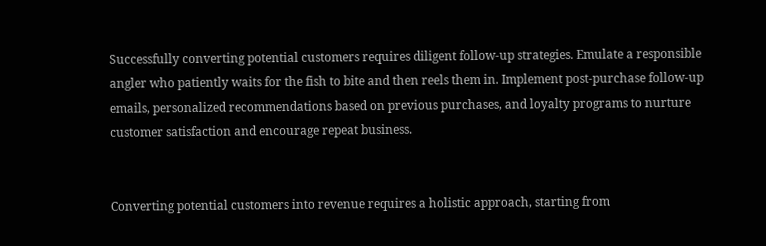Successfully converting potential customers requires diligent follow-up strategies. Emulate a responsible angler who patiently waits for the fish to bite and then reels them in. Implement post-purchase follow-up emails, personalized recommendations based on previous purchases, and loyalty programs to nurture customer satisfaction and encourage repeat business.


Converting potential customers into revenue requires a holistic approach, starting from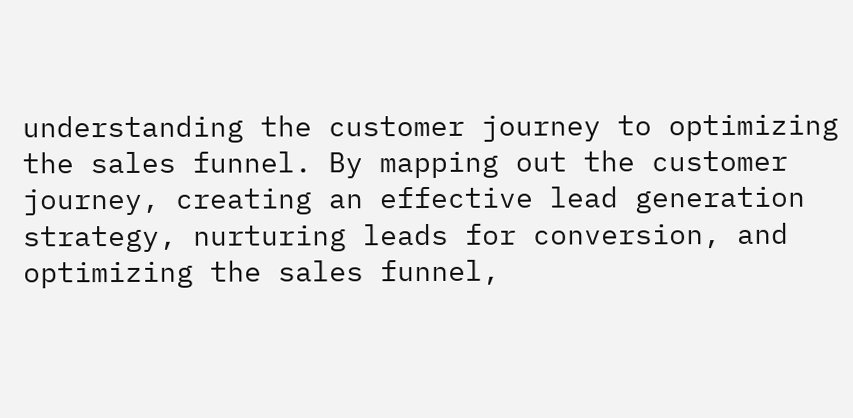understanding the customer journey to optimizing the sales funnel. By mapping out the customer journey, creating an effective lead generation strategy, nurturing leads for conversion, and optimizing the sales funnel,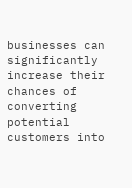businesses can significantly increase their chances of converting potential customers into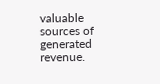valuable sources of generated revenue.